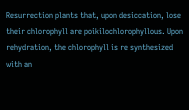Resurrection plants that, upon desiccation, lose their chlorophyll are poikilochlorophyllous. Upon rehydration, the chlorophyll is re synthesized with an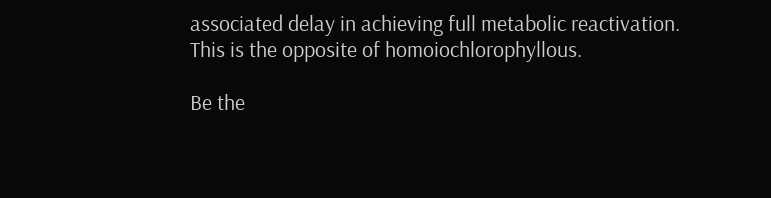associated delay in achieving full metabolic reactivation. This is the opposite of homoiochlorophyllous.

Be the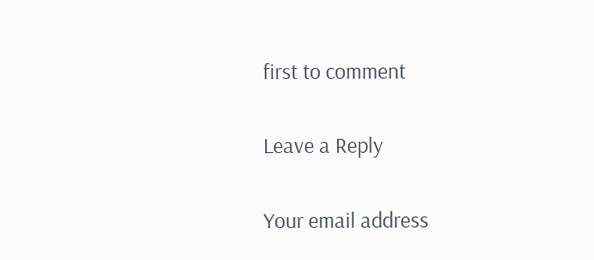first to comment

Leave a Reply

Your email address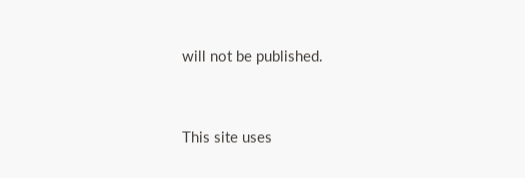will not be published.


This site uses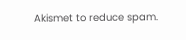Akismet to reduce spam.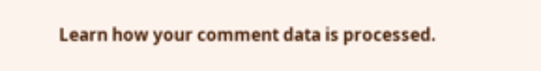Learn how your comment data is processed.